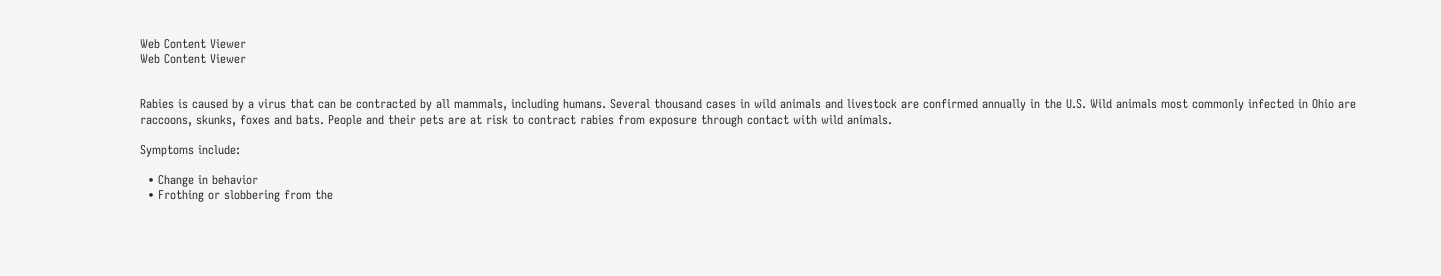Web Content Viewer
Web Content Viewer


Rabies is caused by a virus that can be contracted by all mammals, including humans. Several thousand cases in wild animals and livestock are confirmed annually in the U.S. Wild animals most commonly infected in Ohio are raccoons, skunks, foxes and bats. People and their pets are at risk to contract rabies from exposure through contact with wild animals.

Symptoms include:

  • Change in behavior
  • Frothing or slobbering from the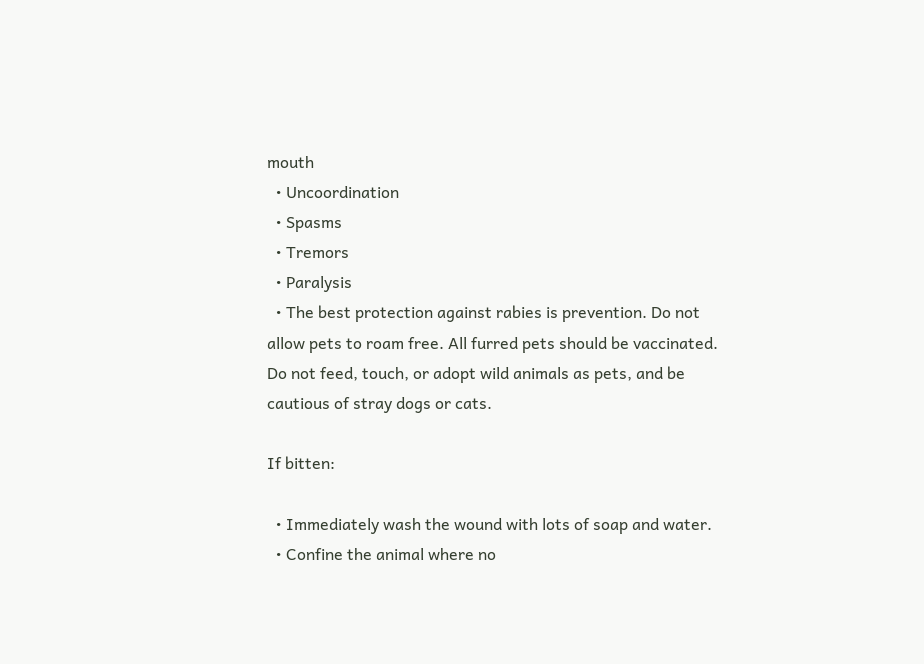mouth
  • Uncoordination
  • Spasms
  • Tremors
  • Paralysis
  • The best protection against rabies is prevention. Do not allow pets to roam free. All furred pets should be vaccinated. Do not feed, touch, or adopt wild animals as pets, and be cautious of stray dogs or cats.

If bitten:

  • Immediately wash the wound with lots of soap and water.
  • Confine the animal where no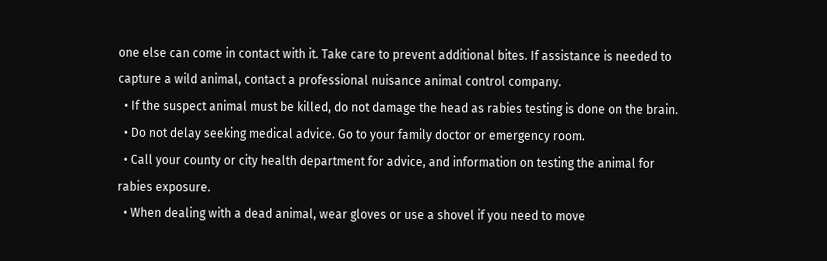one else can come in contact with it. Take care to prevent additional bites. If assistance is needed to capture a wild animal, contact a professional nuisance animal control company.
  • If the suspect animal must be killed, do not damage the head as rabies testing is done on the brain.
  • Do not delay seeking medical advice. Go to your family doctor or emergency room.
  • Call your county or city health department for advice, and information on testing the animal for rabies exposure.
  • When dealing with a dead animal, wear gloves or use a shovel if you need to move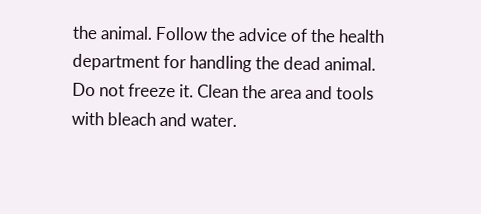the animal. Follow the advice of the health department for handling the dead animal. Do not freeze it. Clean the area and tools with bleach and water.